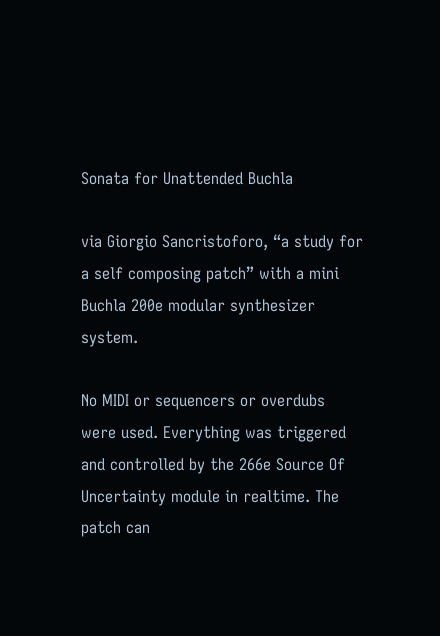Sonata for Unattended Buchla

via Giorgio Sancristoforo, “a study for a self composing patch” with a mini Buchla 200e modular synthesizer system.

No MIDI or sequencers or overdubs were used. Everything was triggered and controlled by the 266e Source Of Uncertainty module in realtime. The patch can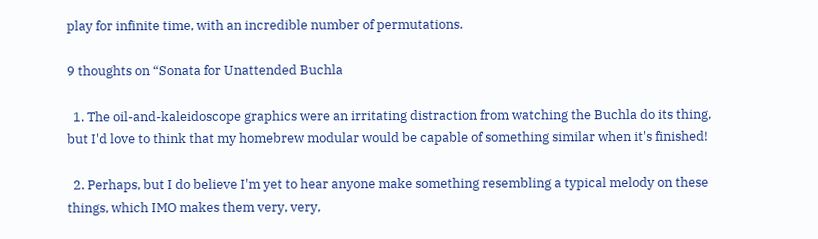play for infinite time, with an incredible number of permutations.

9 thoughts on “Sonata for Unattended Buchla

  1. The oil-and-kaleidoscope graphics were an irritating distraction from watching the Buchla do its thing, but I'd love to think that my homebrew modular would be capable of something similar when it's finished!

  2. Perhaps, but I do believe I'm yet to hear anyone make something resembling a typical melody on these things, which IMO makes them very, very,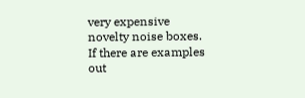very expensive novelty noise boxes. If there are examples out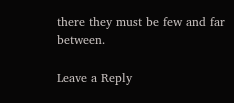there they must be few and far between.

Leave a Reply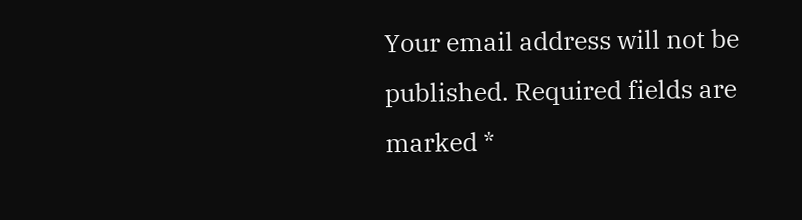Your email address will not be published. Required fields are marked *